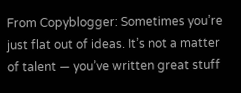From Copyblogger: Sometimes you’re just flat out of ideas. It’s not a matter of talent — you’ve written great stuff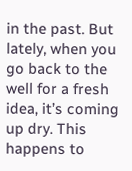in the past. But lately, when you go back to the well for a fresh idea, it’s coming up dry. This happens to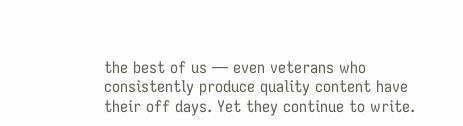the best of us — even veterans who consistently produce quality content have their off days. Yet they continue to write.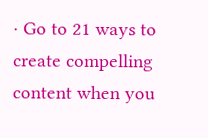· Go to 21 ways to create compelling content when you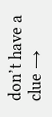don’t have a clue →